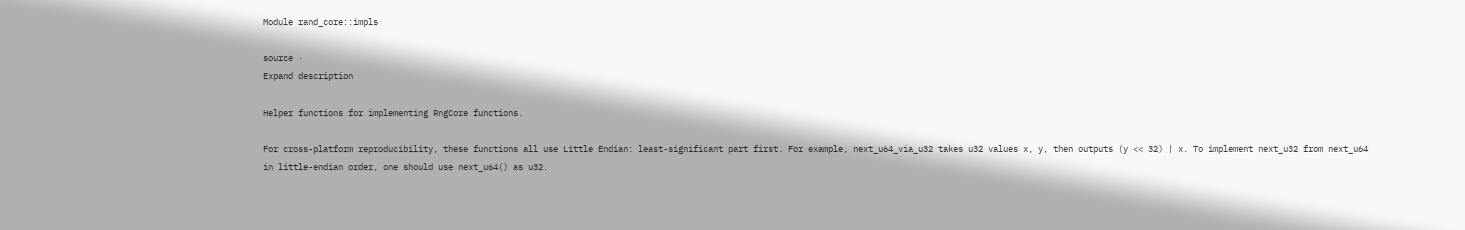Module rand_core::impls

source ·
Expand description

Helper functions for implementing RngCore functions.

For cross-platform reproducibility, these functions all use Little Endian: least-significant part first. For example, next_u64_via_u32 takes u32 values x, y, then outputs (y << 32) | x. To implement next_u32 from next_u64 in little-endian order, one should use next_u64() as u32.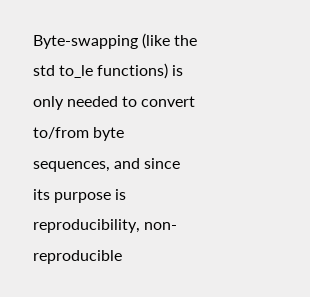Byte-swapping (like the std to_le functions) is only needed to convert to/from byte sequences, and since its purpose is reproducibility, non-reproducible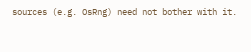sources (e.g. OsRng) need not bother with it.